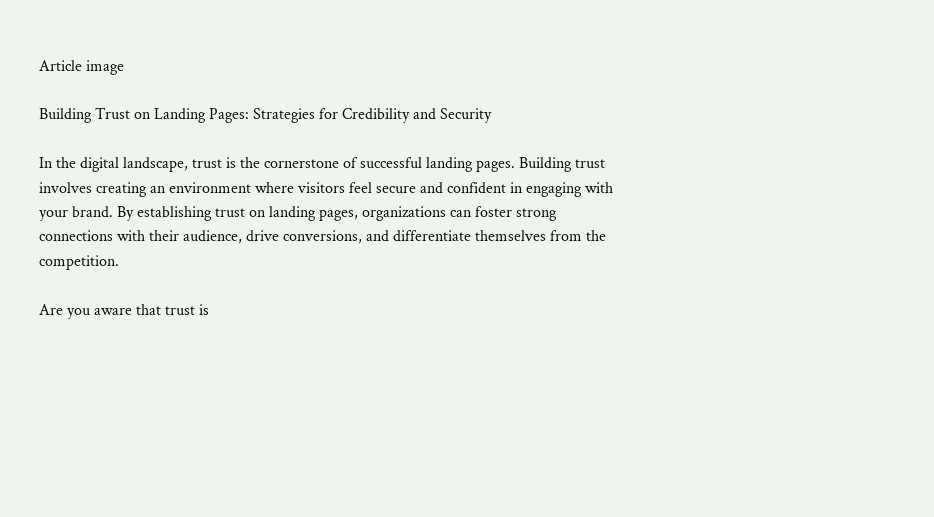Article image

Building Trust on Landing Pages: Strategies for Credibility and Security

In the digital landscape, trust is the cornerstone of successful landing pages. Building trust involves creating an environment where visitors feel secure and confident in engaging with your brand. By establishing trust on landing pages, organizations can foster strong connections with their audience, drive conversions, and differentiate themselves from the competition.

Are you aware that trust is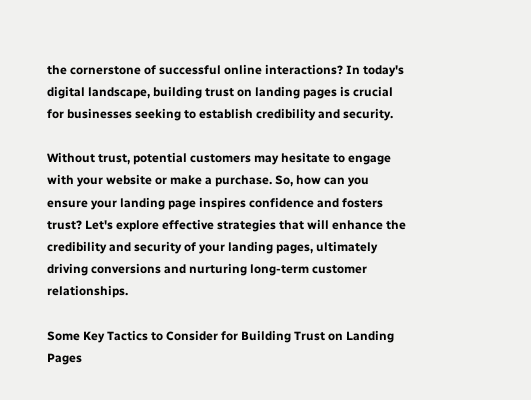the cornerstone of successful online interactions? In today's digital landscape, building trust on landing pages is crucial for businesses seeking to establish credibility and security.

Without trust, potential customers may hesitate to engage with your website or make a purchase. So, how can you ensure your landing page inspires confidence and fosters trust? Let's explore effective strategies that will enhance the credibility and security of your landing pages, ultimately driving conversions and nurturing long-term customer relationships.

Some Key Tactics to Consider for Building Trust on Landing Pages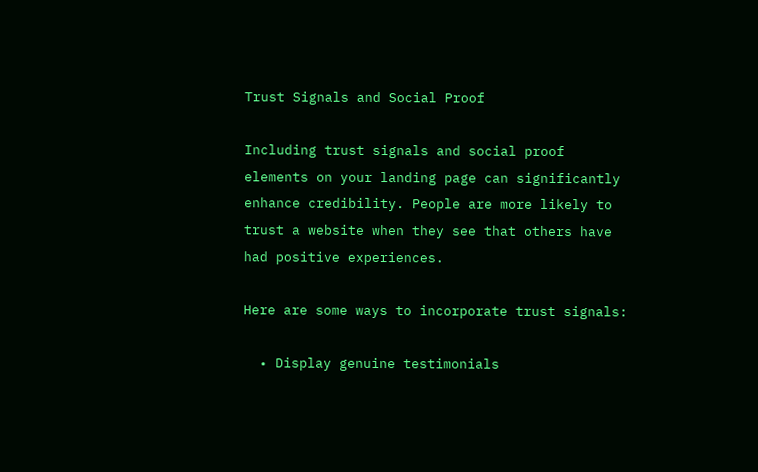Trust Signals and Social Proof

Including trust signals and social proof elements on your landing page can significantly enhance credibility. People are more likely to trust a website when they see that others have had positive experiences.

Here are some ways to incorporate trust signals:

  • Display genuine testimonials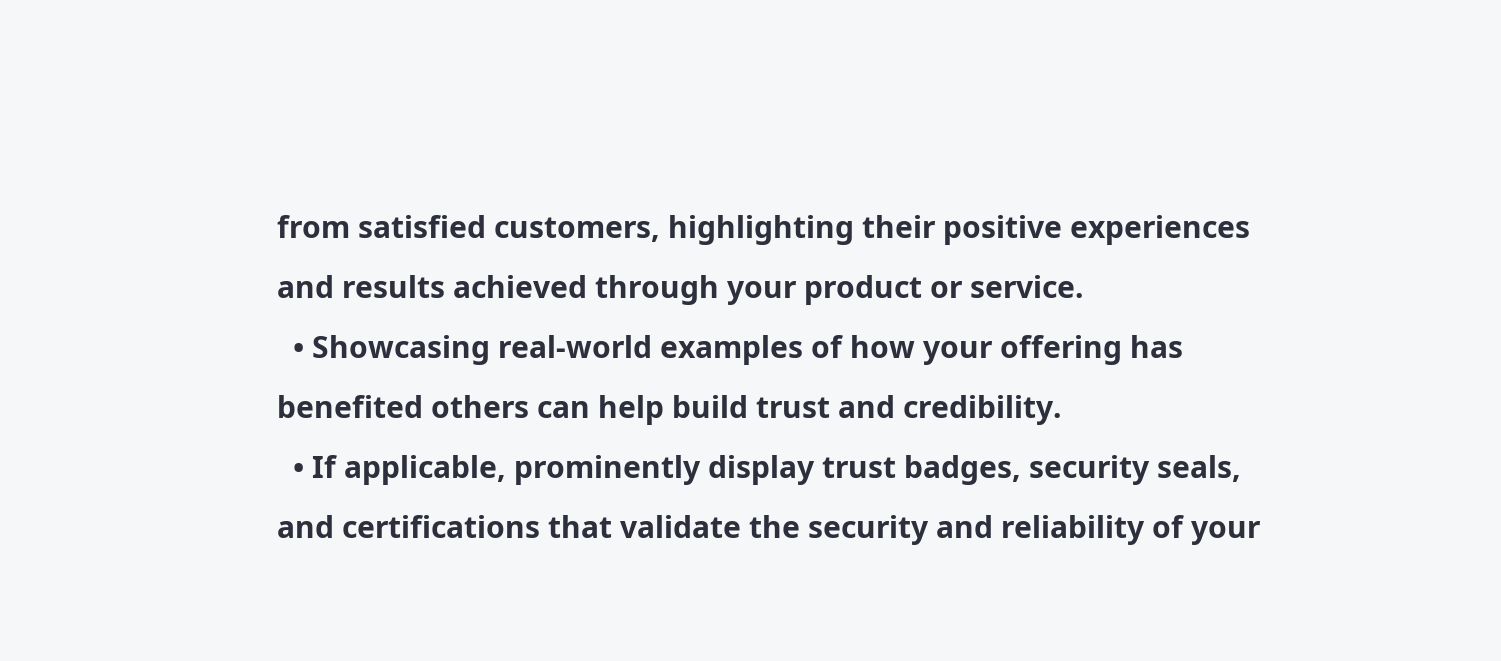from satisfied customers, highlighting their positive experiences and results achieved through your product or service.
  • Showcasing real-world examples of how your offering has benefited others can help build trust and credibility.
  • If applicable, prominently display trust badges, security seals, and certifications that validate the security and reliability of your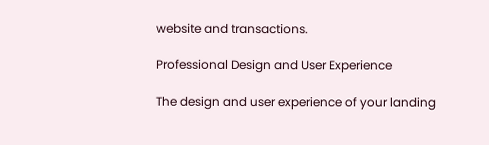website and transactions.

Professional Design and User Experience

The design and user experience of your landing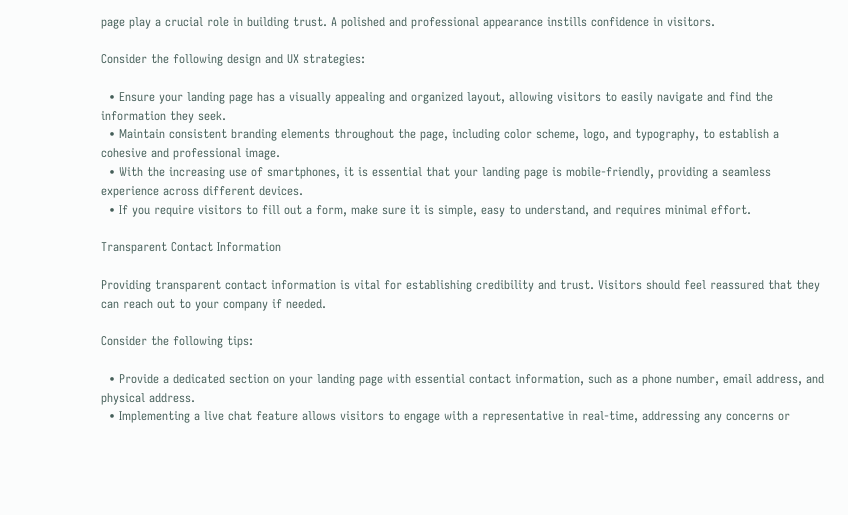page play a crucial role in building trust. A polished and professional appearance instills confidence in visitors.

Consider the following design and UX strategies:

  • Ensure your landing page has a visually appealing and organized layout, allowing visitors to easily navigate and find the information they seek.
  • Maintain consistent branding elements throughout the page, including color scheme, logo, and typography, to establish a cohesive and professional image.
  • With the increasing use of smartphones, it is essential that your landing page is mobile-friendly, providing a seamless experience across different devices.
  • If you require visitors to fill out a form, make sure it is simple, easy to understand, and requires minimal effort.

Transparent Contact Information

Providing transparent contact information is vital for establishing credibility and trust. Visitors should feel reassured that they can reach out to your company if needed.

Consider the following tips:

  • Provide a dedicated section on your landing page with essential contact information, such as a phone number, email address, and physical address.
  • Implementing a live chat feature allows visitors to engage with a representative in real-time, addressing any concerns or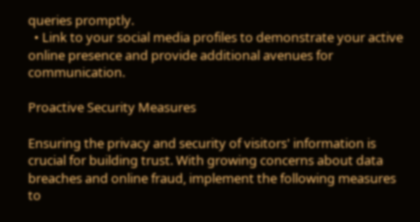queries promptly.
  • Link to your social media profiles to demonstrate your active online presence and provide additional avenues for communication.

Proactive Security Measures

Ensuring the privacy and security of visitors' information is crucial for building trust. With growing concerns about data breaches and online fraud, implement the following measures to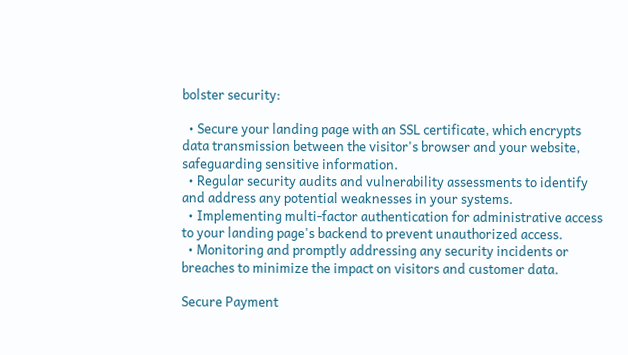bolster security:

  • Secure your landing page with an SSL certificate, which encrypts data transmission between the visitor's browser and your website, safeguarding sensitive information.
  • Regular security audits and vulnerability assessments to identify and address any potential weaknesses in your systems.
  • Implementing multi-factor authentication for administrative access to your landing page's backend to prevent unauthorized access.
  • Monitoring and promptly addressing any security incidents or breaches to minimize the impact on visitors and customer data.

Secure Payment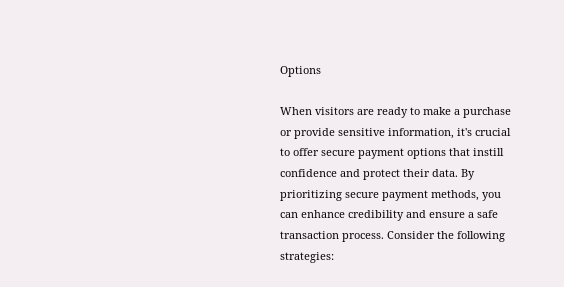Options

When visitors are ready to make a purchase or provide sensitive information, it's crucial to offer secure payment options that instill confidence and protect their data. By prioritizing secure payment methods, you can enhance credibility and ensure a safe transaction process. Consider the following strategies: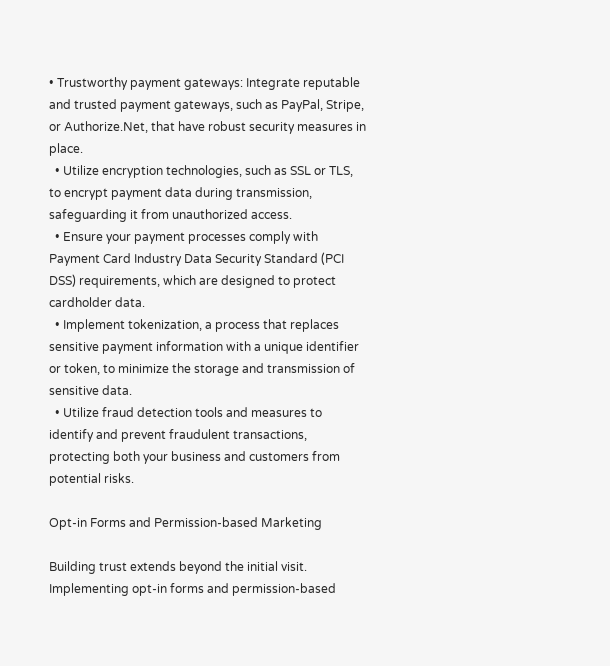• Trustworthy payment gateways: Integrate reputable and trusted payment gateways, such as PayPal, Stripe, or Authorize.Net, that have robust security measures in place.
  • Utilize encryption technologies, such as SSL or TLS, to encrypt payment data during transmission, safeguarding it from unauthorized access.
  • Ensure your payment processes comply with Payment Card Industry Data Security Standard (PCI DSS) requirements, which are designed to protect cardholder data.
  • Implement tokenization, a process that replaces sensitive payment information with a unique identifier or token, to minimize the storage and transmission of sensitive data.
  • Utilize fraud detection tools and measures to identify and prevent fraudulent transactions, protecting both your business and customers from potential risks.

Opt-in Forms and Permission-based Marketing

Building trust extends beyond the initial visit. Implementing opt-in forms and permission-based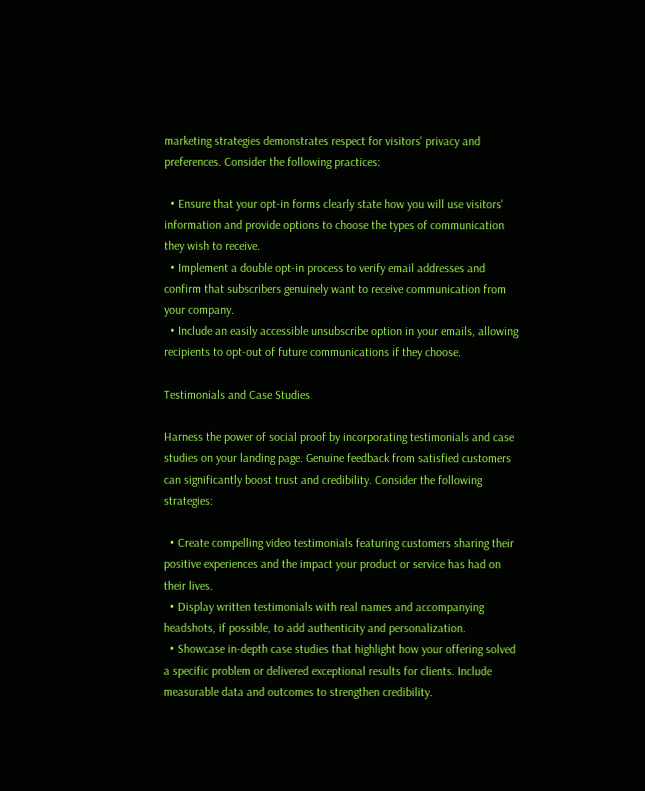marketing strategies demonstrates respect for visitors' privacy and preferences. Consider the following practices:

  • Ensure that your opt-in forms clearly state how you will use visitors' information and provide options to choose the types of communication they wish to receive.
  • Implement a double opt-in process to verify email addresses and confirm that subscribers genuinely want to receive communication from your company.
  • Include an easily accessible unsubscribe option in your emails, allowing recipients to opt-out of future communications if they choose.

Testimonials and Case Studies

Harness the power of social proof by incorporating testimonials and case studies on your landing page. Genuine feedback from satisfied customers can significantly boost trust and credibility. Consider the following strategies:

  • Create compelling video testimonials featuring customers sharing their positive experiences and the impact your product or service has had on their lives.
  • Display written testimonials with real names and accompanying headshots, if possible, to add authenticity and personalization.
  • Showcase in-depth case studies that highlight how your offering solved a specific problem or delivered exceptional results for clients. Include measurable data and outcomes to strengthen credibility.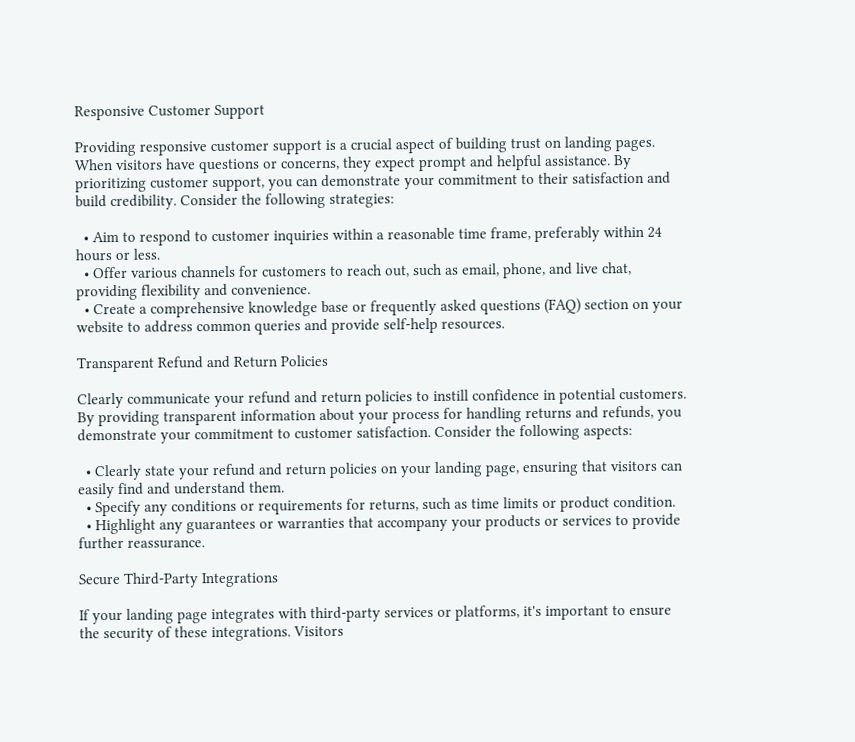Responsive Customer Support

Providing responsive customer support is a crucial aspect of building trust on landing pages. When visitors have questions or concerns, they expect prompt and helpful assistance. By prioritizing customer support, you can demonstrate your commitment to their satisfaction and build credibility. Consider the following strategies:

  • Aim to respond to customer inquiries within a reasonable time frame, preferably within 24 hours or less.
  • Offer various channels for customers to reach out, such as email, phone, and live chat, providing flexibility and convenience.
  • Create a comprehensive knowledge base or frequently asked questions (FAQ) section on your website to address common queries and provide self-help resources.

Transparent Refund and Return Policies

Clearly communicate your refund and return policies to instill confidence in potential customers. By providing transparent information about your process for handling returns and refunds, you demonstrate your commitment to customer satisfaction. Consider the following aspects:

  • Clearly state your refund and return policies on your landing page, ensuring that visitors can easily find and understand them.
  • Specify any conditions or requirements for returns, such as time limits or product condition.
  • Highlight any guarantees or warranties that accompany your products or services to provide further reassurance.

Secure Third-Party Integrations

If your landing page integrates with third-party services or platforms, it's important to ensure the security of these integrations. Visitors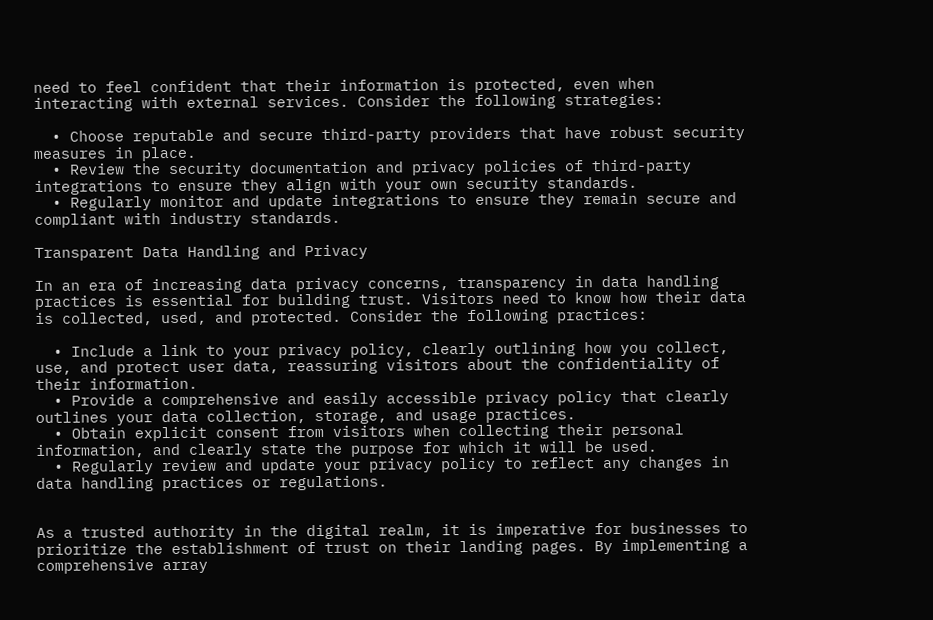need to feel confident that their information is protected, even when interacting with external services. Consider the following strategies:

  • Choose reputable and secure third-party providers that have robust security measures in place.
  • Review the security documentation and privacy policies of third-party integrations to ensure they align with your own security standards.
  • Regularly monitor and update integrations to ensure they remain secure and compliant with industry standards.

Transparent Data Handling and Privacy

In an era of increasing data privacy concerns, transparency in data handling practices is essential for building trust. Visitors need to know how their data is collected, used, and protected. Consider the following practices:

  • Include a link to your privacy policy, clearly outlining how you collect, use, and protect user data, reassuring visitors about the confidentiality of their information.
  • Provide a comprehensive and easily accessible privacy policy that clearly outlines your data collection, storage, and usage practices.
  • Obtain explicit consent from visitors when collecting their personal information, and clearly state the purpose for which it will be used.
  • Regularly review and update your privacy policy to reflect any changes in data handling practices or regulations.


As a trusted authority in the digital realm, it is imperative for businesses to prioritize the establishment of trust on their landing pages. By implementing a comprehensive array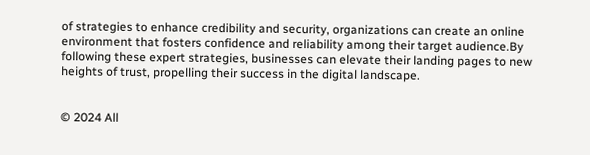of strategies to enhance credibility and security, organizations can create an online environment that fosters confidence and reliability among their target audience.By following these expert strategies, businesses can elevate their landing pages to new heights of trust, propelling their success in the digital landscape.


© 2024 All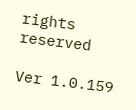rights reserved

Ver 1.0.159